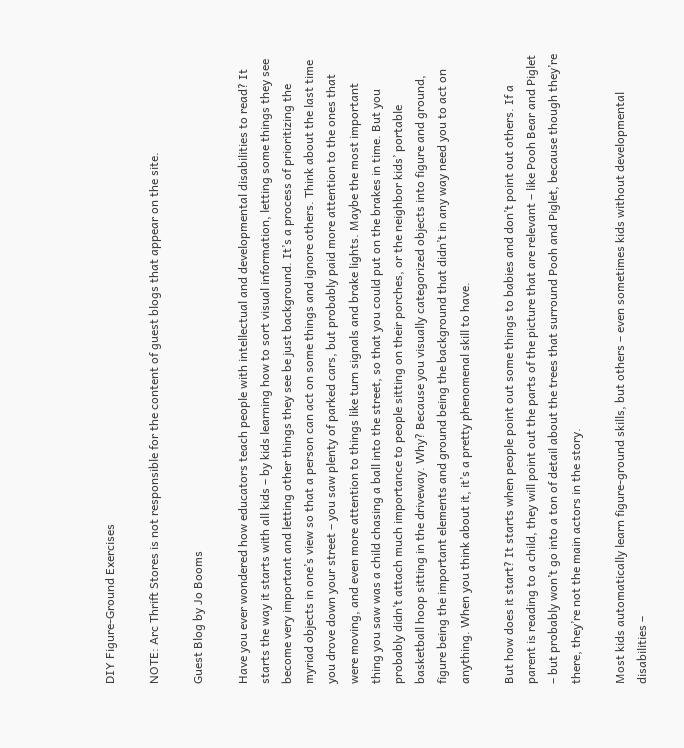DIY Figure-Ground Exercises

NOTE: Arc Thrift Stores is not responsible for the content of guest blogs that appear on the site.

Guest Blog by Jo Booms

Have you ever wondered how educators teach people with intellectual and developmental disabilities to read? It starts the way it starts with all kids – by kids learning how to sort visual information, letting some things they see become very important and letting other things they see be just background. It’s a process of prioritizing the myriad objects in one’s view so that a person can act on some things and ignore others. Think about the last time you drove down your street – you saw plenty of parked cars, but probably paid more attention to the ones that were moving, and even more attention to things like turn signals and brake lights. Maybe the most important thing you saw was a child chasing a ball into the street, so that you could put on the brakes in time. But you probably didn’t attach much importance to people sitting on their porches, or the neighbor kids’ portable basketball hoop sitting in the driveway. Why? Because you visually categorized objects into figure and ground, figure being the important elements and ground being the background that didn’t in any way need you to act on anything. When you think about it, it’s a pretty phenomenal skill to have.

But how does it start? It starts when people point out some things to babies and don’t point out others. If a parent is reading to a child, they will point out the parts of the picture that are relevant – like Pooh Bear and Piglet – but probably won’t go into a ton of detail about the trees that surround Pooh and Piglet, because though they’re there, they’re not the main actors in the story.

Most kids automatically learn figure-ground skills, but others – even sometimes kids without developmental disabilities –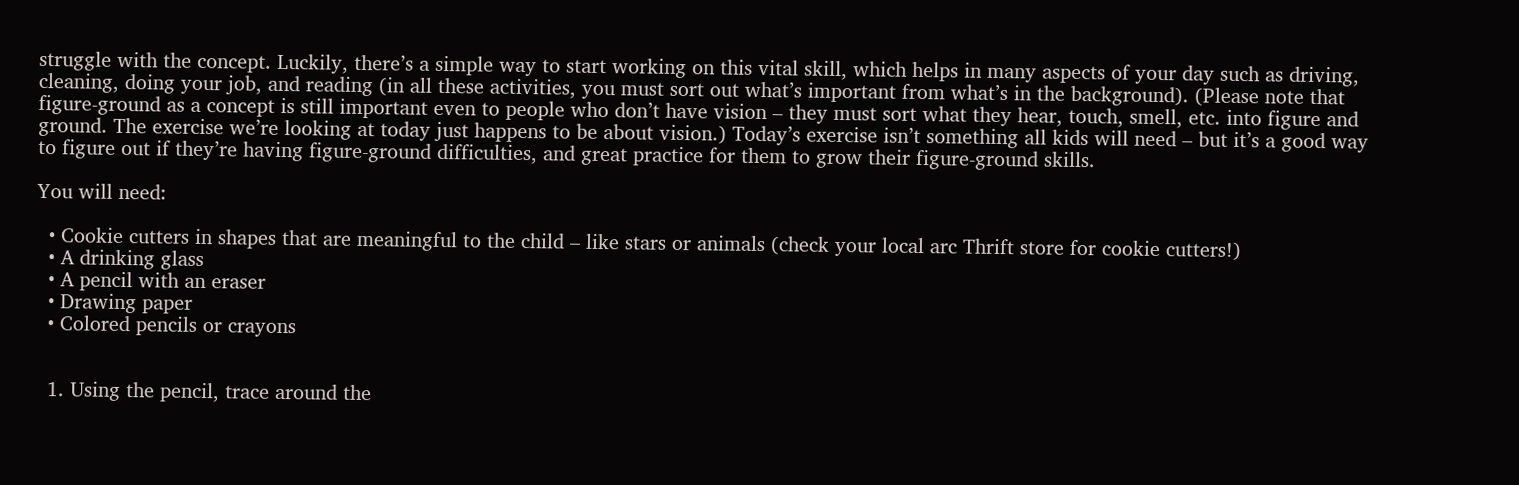struggle with the concept. Luckily, there’s a simple way to start working on this vital skill, which helps in many aspects of your day such as driving, cleaning, doing your job, and reading (in all these activities, you must sort out what’s important from what’s in the background). (Please note that figure-ground as a concept is still important even to people who don’t have vision – they must sort what they hear, touch, smell, etc. into figure and ground. The exercise we’re looking at today just happens to be about vision.) Today’s exercise isn’t something all kids will need – but it’s a good way to figure out if they’re having figure-ground difficulties, and great practice for them to grow their figure-ground skills.

You will need:

  • Cookie cutters in shapes that are meaningful to the child – like stars or animals (check your local arc Thrift store for cookie cutters!)
  • A drinking glass
  • A pencil with an eraser
  • Drawing paper
  • Colored pencils or crayons


  1. Using the pencil, trace around the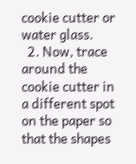cookie cutter or water glass.
  2. Now, trace around the cookie cutter in a different spot on the paper so that the shapes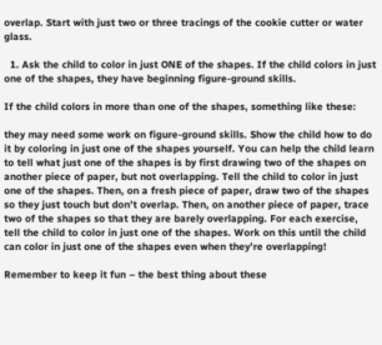overlap. Start with just two or three tracings of the cookie cutter or water glass.

  1. Ask the child to color in just ONE of the shapes. If the child colors in just one of the shapes, they have beginning figure-ground skills.

If the child colors in more than one of the shapes, something like these:

they may need some work on figure-ground skills. Show the child how to do it by coloring in just one of the shapes yourself. You can help the child learn to tell what just one of the shapes is by first drawing two of the shapes on another piece of paper, but not overlapping. Tell the child to color in just one of the shapes. Then, on a fresh piece of paper, draw two of the shapes so they just touch but don’t overlap. Then, on another piece of paper, trace two of the shapes so that they are barely overlapping. For each exercise, tell the child to color in just one of the shapes. Work on this until the child can color in just one of the shapes even when they’re overlapping!

Remember to keep it fun – the best thing about these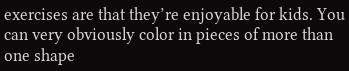exercises are that they’re enjoyable for kids. You can very obviously color in pieces of more than one shape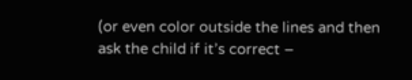(or even color outside the lines and then ask the child if it’s correct –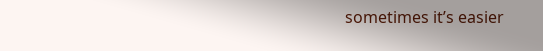sometimes it’s easier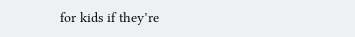for kids if they’re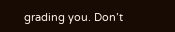grading you. Don’t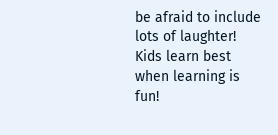be afraid to include lots of laughter! Kids learn best when learning is fun!